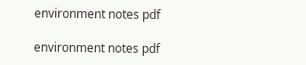environment notes pdf

environment notes pdf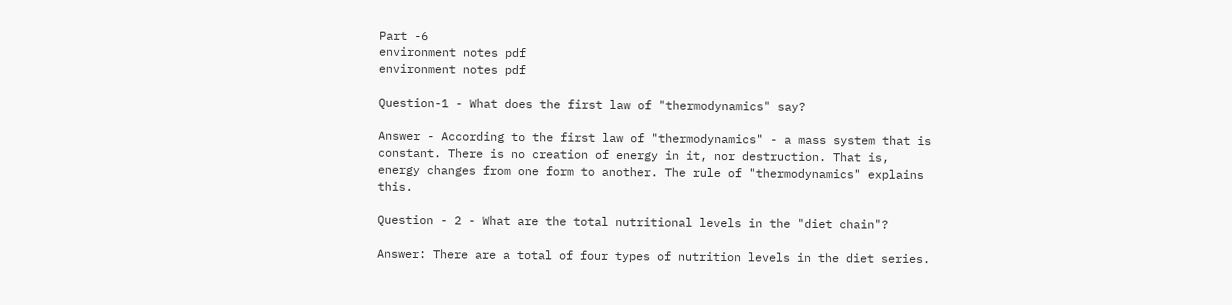Part -6
environment notes pdf
environment notes pdf

Question-1 - What does the first law of "thermodynamics" say?

Answer - According to the first law of "thermodynamics" - a mass system that is constant. There is no creation of energy in it, nor destruction. That is, energy changes from one form to another. The rule of "thermodynamics" explains this.

Question - 2 - What are the total nutritional levels in the "diet chain"?

Answer: There are a total of four types of nutrition levels in the diet series.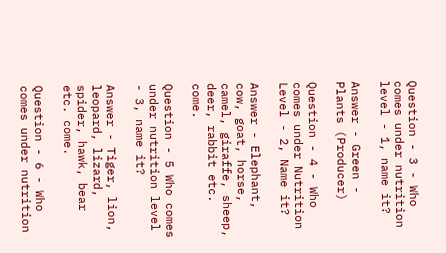Question - 3 - Who comes under nutrition level - 1, name it?

Answer - Green - Plants (Producer)

Question - 4 - Who comes under Nutrition Level - 2, Name it?

Answer - Elephant, cow, goat, horse, camel, giraffe, sheep, deer, rabbit etc. come.

Question - 5 Who comes under nutrition level - 3, name it?

Answer - Tiger, lion, leopard, lizard, spider, hawk, bear etc. come.

Question - 6 - Who comes under nutrition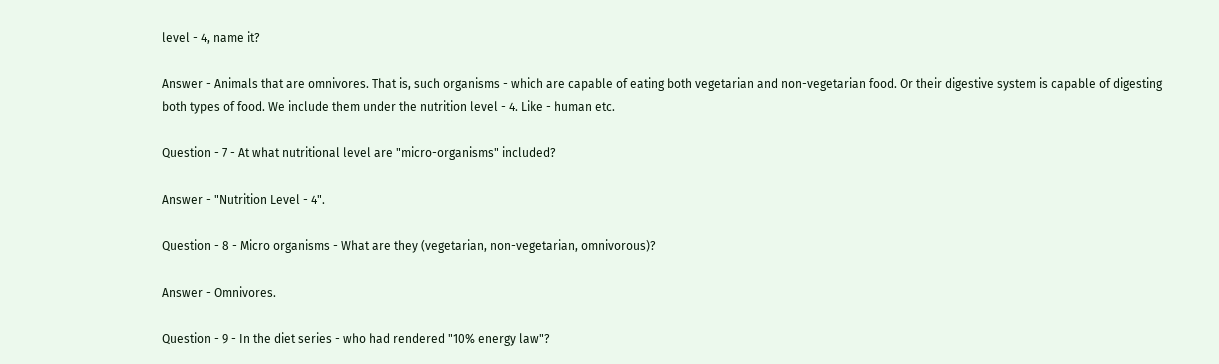level - 4, name it?

Answer - Animals that are omnivores. That is, such organisms - which are capable of eating both vegetarian and non-vegetarian food. Or their digestive system is capable of digesting both types of food. We include them under the nutrition level - 4. Like - human etc.

Question - 7 - At what nutritional level are "micro-organisms" included?

Answer - "Nutrition Level - 4".

Question - 8 - Micro organisms - What are they (vegetarian, non-vegetarian, omnivorous)?

Answer - Omnivores.

Question - 9 - In the diet series - who had rendered "10% energy law"?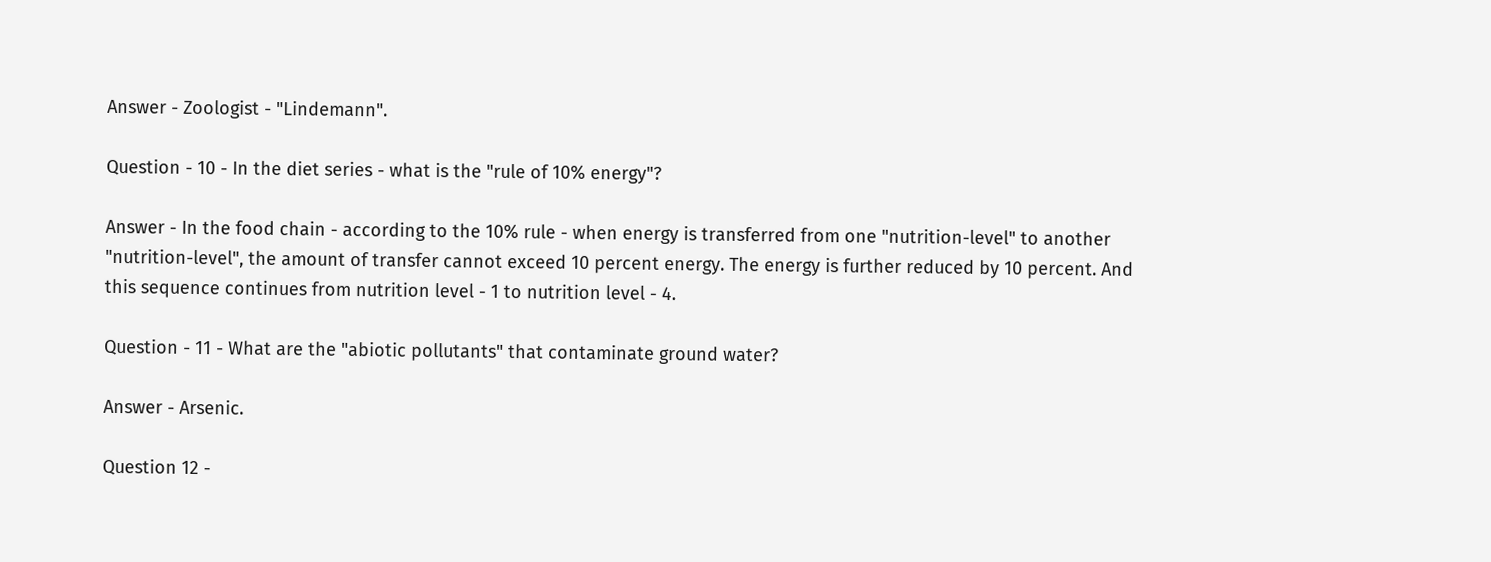Answer - Zoologist - "Lindemann".

Question - 10 - In the diet series - what is the "rule of 10% energy"?

Answer - In the food chain - according to the 10% rule - when energy is transferred from one "nutrition-level" to another "nutrition-level", the amount of transfer cannot exceed 10 percent energy. The energy is further reduced by 10 percent. And this sequence continues from nutrition level - 1 to nutrition level - 4.

Question - 11 - What are the "abiotic pollutants" that contaminate ground water?

Answer - Arsenic.

Question 12 -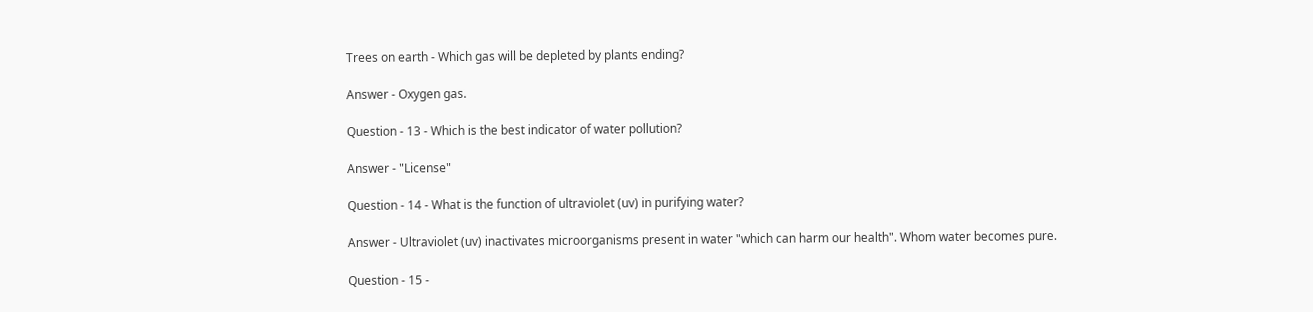Trees on earth - Which gas will be depleted by plants ending?

Answer - Oxygen gas.

Question - 13 - Which is the best indicator of water pollution?

Answer - "License"

Question - 14 - What is the function of ultraviolet (uv) in purifying water?

Answer - Ultraviolet (uv) inactivates microorganisms present in water "which can harm our health". Whom water becomes pure.

Question - 15 -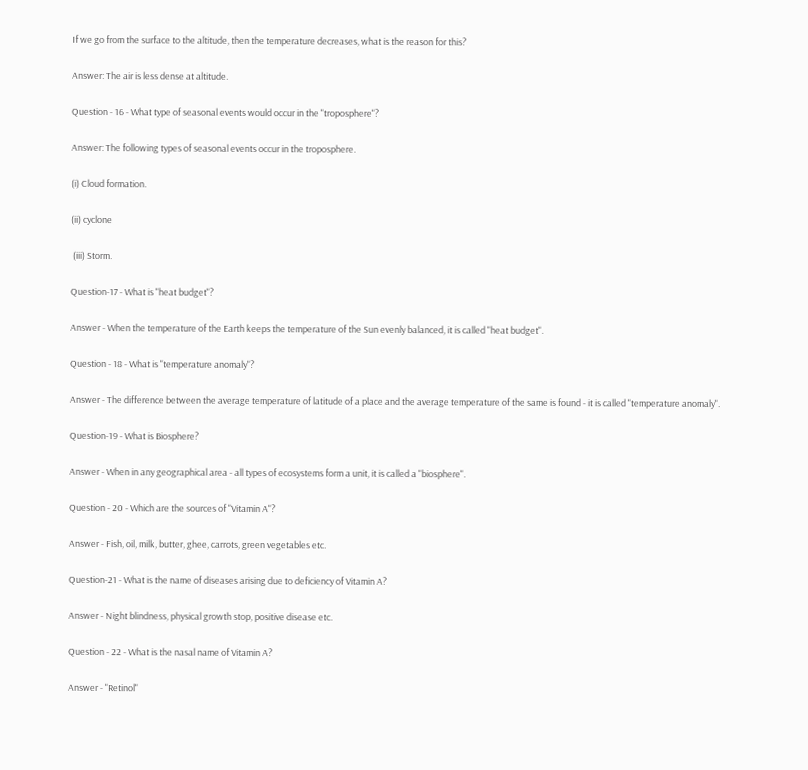If we go from the surface to the altitude, then the temperature decreases, what is the reason for this?

Answer: The air is less dense at altitude.

Question - 16 - What type of seasonal events would occur in the "troposphere"?

Answer: The following types of seasonal events occur in the troposphere.

(i) Cloud formation.

(ii) cyclone

 (iii) Storm.

Question-17 - What is "heat budget"?

Answer - When the temperature of the Earth keeps the temperature of the Sun evenly balanced, it is called "heat budget".

Question - 18 - What is "temperature anomaly"?

Answer - The difference between the average temperature of latitude of a place and the average temperature of the same is found - it is called "temperature anomaly".

Question-19 - What is Biosphere?

Answer - When in any geographical area - all types of ecosystems form a unit, it is called a "biosphere".

Question - 20 - Which are the sources of "Vitamin A"?

Answer - Fish, oil, milk, butter, ghee, carrots, green vegetables etc.

Question-21 - What is the name of diseases arising due to deficiency of Vitamin A?

Answer - Night blindness, physical growth stop, positive disease etc.

Question - 22 - What is the nasal name of Vitamin A?

Answer - "Retinol"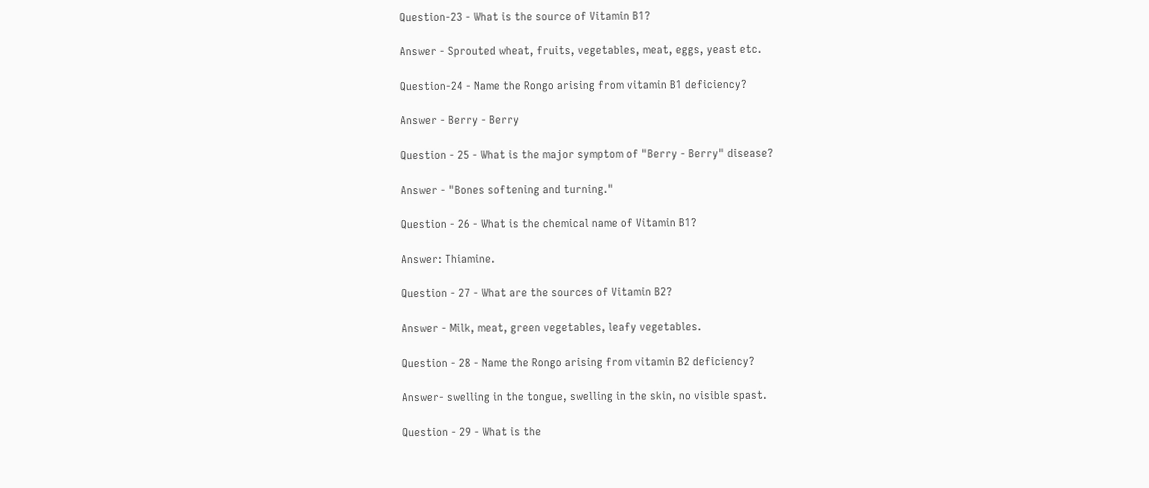Question-23 - What is the source of Vitamin B1?

Answer - Sprouted wheat, fruits, vegetables, meat, eggs, yeast etc.

Question-24 - Name the Rongo arising from vitamin B1 deficiency?

Answer - Berry - Berry

Question - 25 - What is the major symptom of "Berry - Berry" disease?

Answer - "Bones softening and turning."

Question - 26 - What is the chemical name of Vitamin B1?

Answer: Thiamine.

Question - 27 - What are the sources of Vitamin B2?

Answer - Milk, meat, green vegetables, leafy vegetables.

Question - 28 - Name the Rongo arising from vitamin B2 deficiency?

Answer- swelling in the tongue, swelling in the skin, no visible spast.

Question - 29 - What is the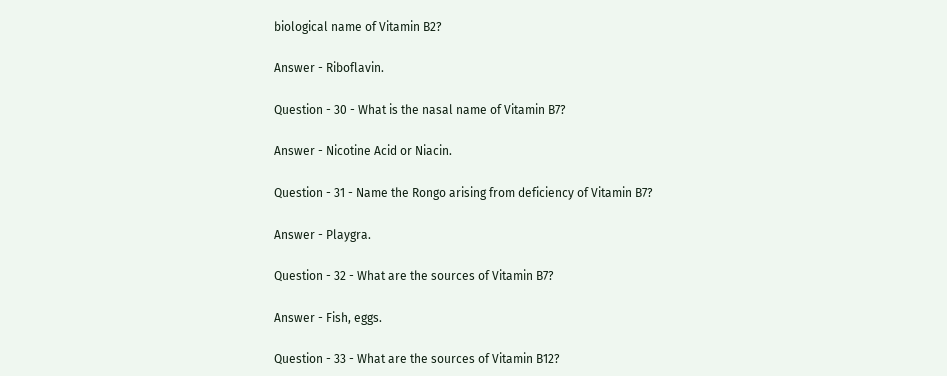biological name of Vitamin B2?

Answer - Riboflavin.

Question - 30 - What is the nasal name of Vitamin B7?

Answer - Nicotine Acid or Niacin.

Question - 31 - Name the Rongo arising from deficiency of Vitamin B7?

Answer - Playgra.

Question - 32 - What are the sources of Vitamin B7?

Answer - Fish, eggs.

Question - 33 - What are the sources of Vitamin B12?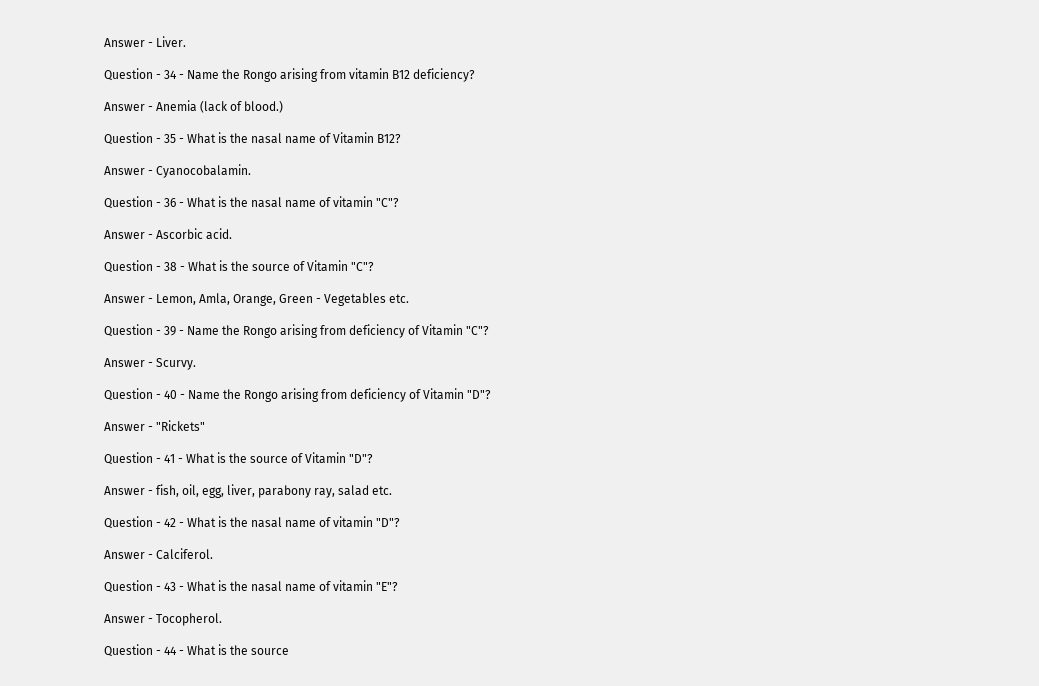Answer - Liver.

Question - 34 - Name the Rongo arising from vitamin B12 deficiency?

Answer - Anemia (lack of blood.)

Question - 35 - What is the nasal name of Vitamin B12?

Answer - Cyanocobalamin.

Question - 36 - What is the nasal name of vitamin "C"?

Answer - Ascorbic acid.

Question - 38 - What is the source of Vitamin "C"?

Answer - Lemon, Amla, Orange, Green - Vegetables etc.

Question - 39 - Name the Rongo arising from deficiency of Vitamin "C"?

Answer - Scurvy.

Question - 40 - Name the Rongo arising from deficiency of Vitamin "D"?

Answer - "Rickets"

Question - 41 - What is the source of Vitamin "D"?

Answer - fish, oil, egg, liver, parabony ray, salad etc.

Question - 42 - What is the nasal name of vitamin "D"?

Answer - Calciferol.

Question - 43 - What is the nasal name of vitamin "E"?

Answer - Tocopherol.

Question - 44 - What is the source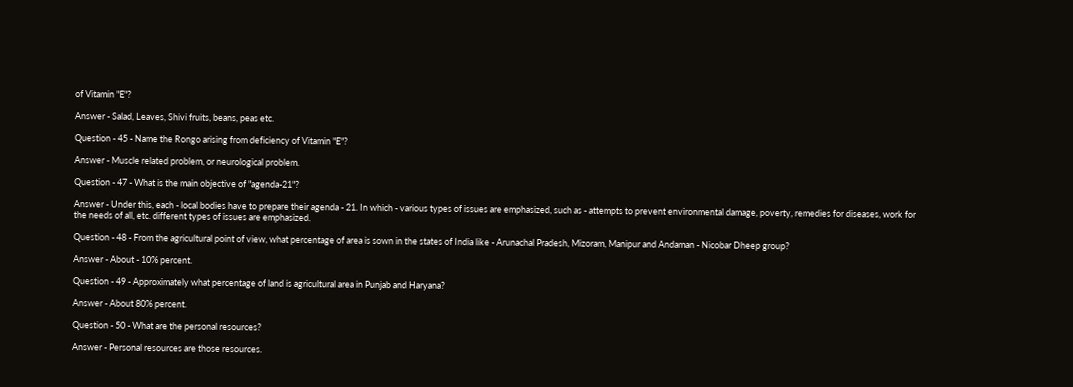of Vitamin "E"?

Answer - Salad, Leaves, Shivi fruits, beans, peas etc.

Question - 45 - Name the Rongo arising from deficiency of Vitamin "E"?

Answer - Muscle related problem, or neurological problem.

Question - 47 - What is the main objective of "agenda-21"?

Answer - Under this, each - local bodies have to prepare their agenda - 21. In which - various types of issues are emphasized, such as - attempts to prevent environmental damage, poverty, remedies for diseases, work for the needs of all, etc. different types of issues are emphasized.

Question - 48 - From the agricultural point of view, what percentage of area is sown in the states of India like - Arunachal Pradesh, Mizoram, Manipur and Andaman - Nicobar Dheep group?

Answer - About - 10% percent.

Question - 49 - Approximately what percentage of land is agricultural area in Punjab and Haryana?

Answer - About 80% percent.

Question - 50 - What are the personal resources?

Answer - Personal resources are those resources.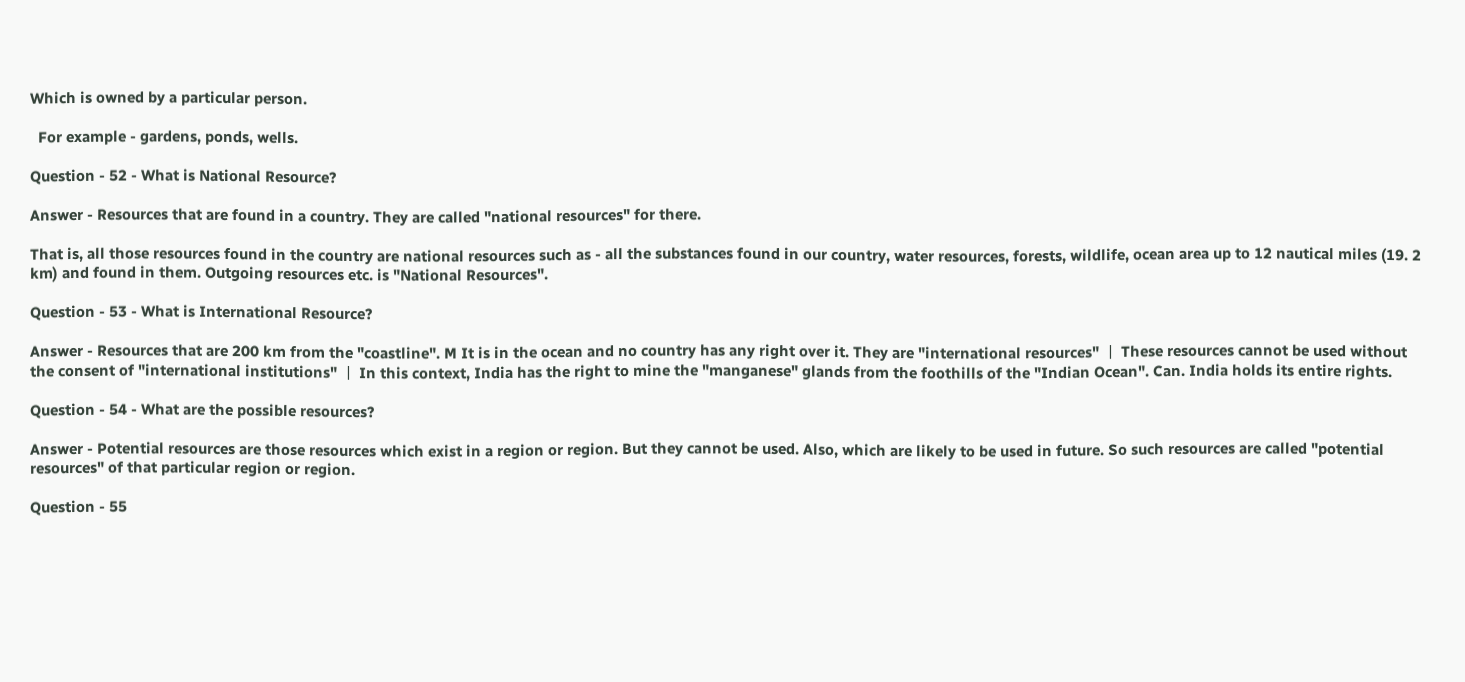Which is owned by a particular person.

  For example - gardens, ponds, wells.

Question - 52 - What is National Resource?

Answer - Resources that are found in a country. They are called "national resources" for there.

That is, all those resources found in the country are national resources such as - all the substances found in our country, water resources, forests, wildlife, ocean area up to 12 nautical miles (19. 2 km) and found in them. Outgoing resources etc. is "National Resources".

Question - 53 - What is International Resource?

Answer - Resources that are 200 km from the "coastline". M It is in the ocean and no country has any right over it. They are "international resources" 丨 These resources cannot be used without the consent of "international institutions" 丨 In this context, India has the right to mine the "manganese" glands from the foothills of the "Indian Ocean". Can. India holds its entire rights.

Question - 54 - What are the possible resources?

Answer - Potential resources are those resources which exist in a region or region. But they cannot be used. Also, which are likely to be used in future. So such resources are called "potential resources" of that particular region or region.

Question - 55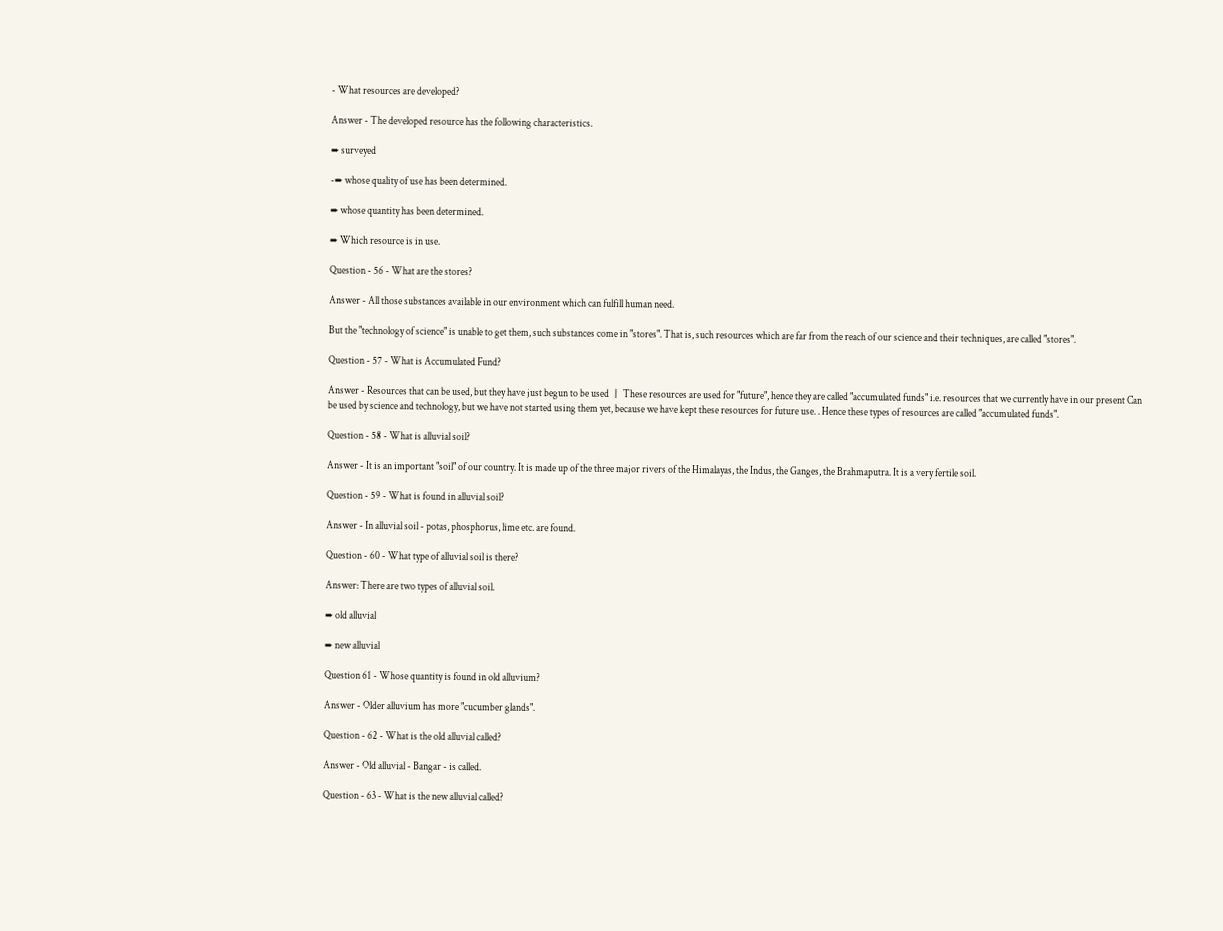- What resources are developed?

Answer - The developed resource has the following characteristics.

➨ surveyed

-➨ whose quality of use has been determined.

➨ whose quantity has been determined.

➨ Which resource is in use.

Question - 56 - What are the stores?

Answer - All those substances available in our environment which can fulfill human need.

But the "technology of science" is unable to get them, such substances come in "stores". That is, such resources which are far from the reach of our science and their techniques, are called "stores".

Question - 57 - What is Accumulated Fund?

Answer - Resources that can be used, but they have just begun to be used 丨 These resources are used for "future", hence they are called "accumulated funds" i.e. resources that we currently have in our present Can be used by science and technology, but we have not started using them yet, because we have kept these resources for future use. . Hence these types of resources are called "accumulated funds".

Question - 58 - What is alluvial soil?

Answer - It is an important "soil" of our country. It is made up of the three major rivers of the Himalayas, the Indus, the Ganges, the Brahmaputra. It is a very fertile soil.

Question - 59 - What is found in alluvial soil?

Answer - In alluvial soil - potas, phosphorus, lime etc. are found.

Question - 60 - What type of alluvial soil is there?

Answer: There are two types of alluvial soil.

➨ old alluvial

➨ new alluvial

Question 61 - Whose quantity is found in old alluvium?

Answer - Older alluvium has more "cucumber glands".

Question - 62 - What is the old alluvial called?

Answer - Old alluvial - Bangar - is called.

Question - 63 - What is the new alluvial called?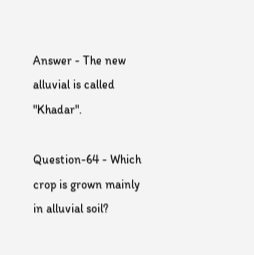Answer - The new alluvial is called "Khadar".

Question-64 - Which crop is grown mainly in alluvial soil?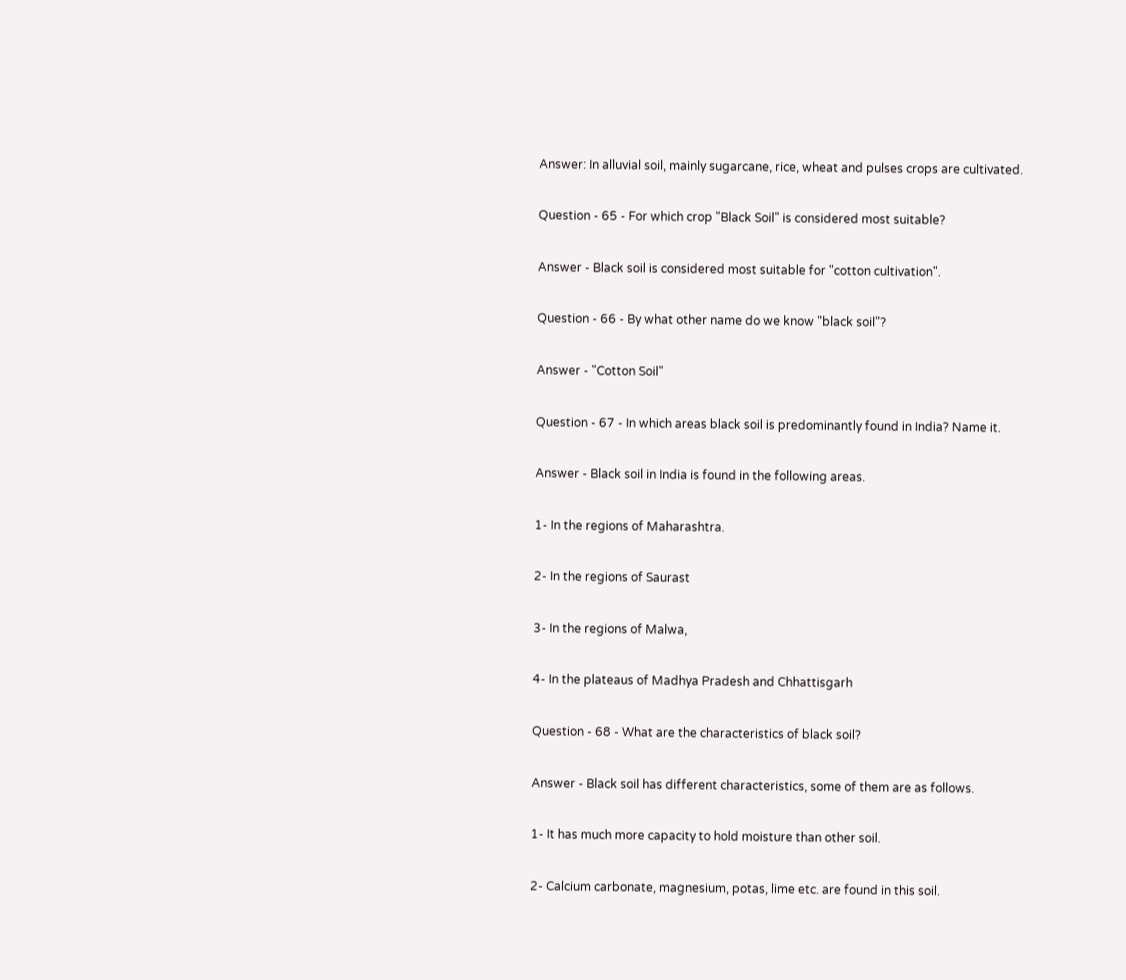Answer: In alluvial soil, mainly sugarcane, rice, wheat and pulses crops are cultivated.

Question - 65 - For which crop "Black Soil" is considered most suitable?

Answer - Black soil is considered most suitable for "cotton cultivation".

Question - 66 - By what other name do we know "black soil"?

Answer - "Cotton Soil"

Question - 67 - In which areas black soil is predominantly found in India? Name it.

Answer - Black soil in India is found in the following areas.

1- In the regions of Maharashtra.

2- In the regions of Saurast

3- In the regions of Malwa,

4- In the plateaus of Madhya Pradesh and Chhattisgarh

Question - 68 - What are the characteristics of black soil?

Answer - Black soil has different characteristics, some of them are as follows.

1- It has much more capacity to hold moisture than other soil.

2- Calcium carbonate, magnesium, potas, lime etc. are found in this soil.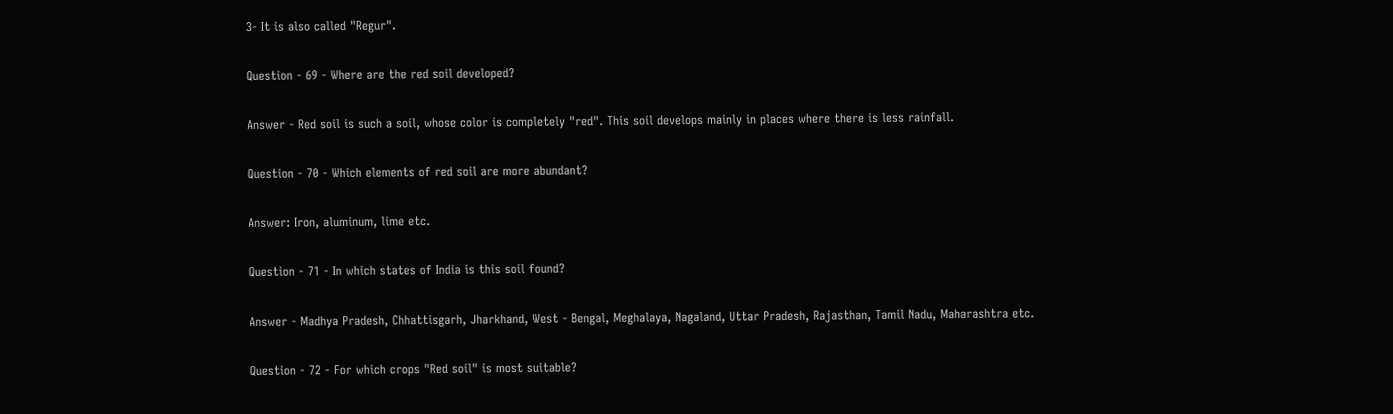3- It is also called "Regur".

Question - 69 - Where are the red soil developed?

Answer - Red soil is such a soil, whose color is completely "red". This soil develops mainly in places where there is less rainfall.

Question - 70 - Which elements of red soil are more abundant?

Answer: Iron, aluminum, lime etc.

Question - 71 - In which states of India is this soil found?

Answer - Madhya Pradesh, Chhattisgarh, Jharkhand, West - Bengal, Meghalaya, Nagaland, Uttar Pradesh, Rajasthan, Tamil Nadu, Maharashtra etc.

Question - 72 - For which crops "Red soil" is most suitable?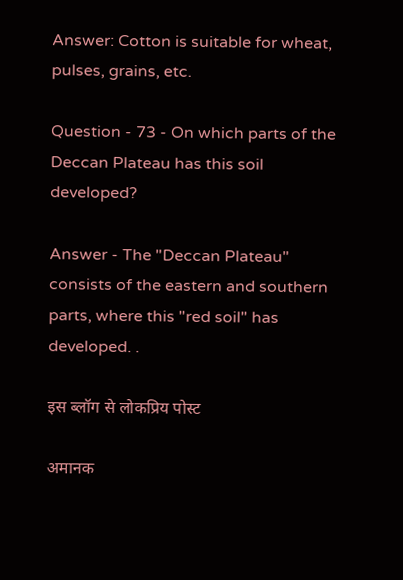Answer: Cotton is suitable for wheat, pulses, grains, etc.

Question - 73 - On which parts of the Deccan Plateau has this soil developed?

Answer - The "Deccan Plateau" consists of the eastern and southern parts, where this "red soil" has developed. .

इस ब्लॉग से लोकप्रिय पोस्ट

अमानक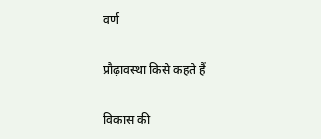वर्ण

प्रौढ़ावस्था किसे कहते हैं

विकास की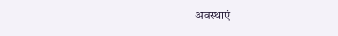अवस्थाएं